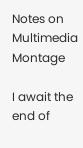Notes on Multimedia Montage

I await the end of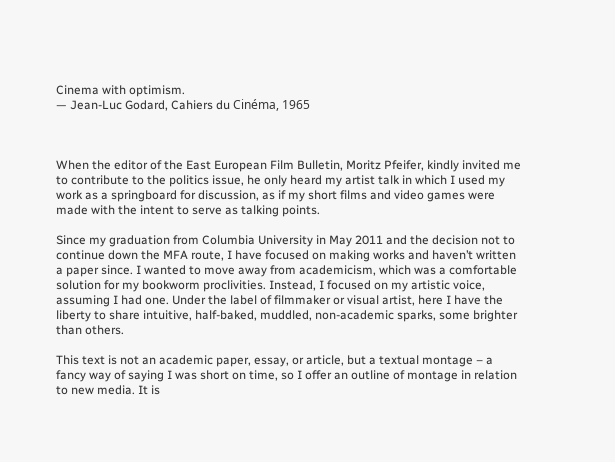Cinema with optimism.
— Jean-Luc Godard, Cahiers du Cinéma, 1965



When the editor of the East European Film Bulletin, Moritz Pfeifer, kindly invited me to contribute to the politics issue, he only heard my artist talk in which I used my work as a springboard for discussion, as if my short films and video games were made with the intent to serve as talking points.

Since my graduation from Columbia University in May 2011 and the decision not to continue down the MFA route, I have focused on making works and haven’t written a paper since. I wanted to move away from academicism, which was a comfortable solution for my bookworm proclivities. Instead, I focused on my artistic voice, assuming I had one. Under the label of filmmaker or visual artist, here I have the liberty to share intuitive, half-baked, muddled, non-academic sparks, some brighter than others.

This text is not an academic paper, essay, or article, but a textual montage – a fancy way of saying I was short on time, so I offer an outline of montage in relation to new media. It is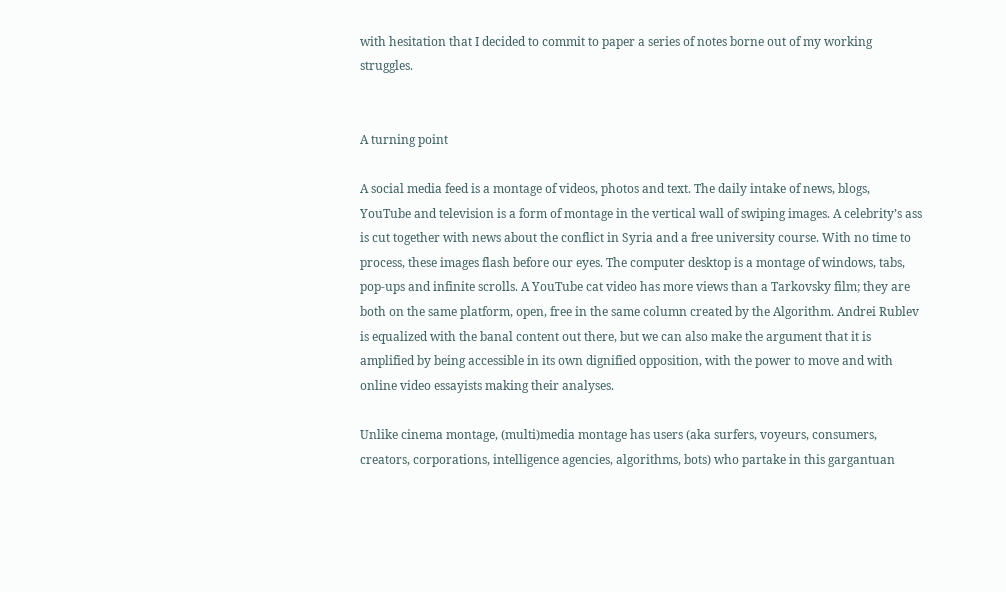with hesitation that I decided to commit to paper a series of notes borne out of my working struggles.


A turning point

A social media feed is a montage of videos, photos and text. The daily intake of news, blogs, YouTube and television is a form of montage in the vertical wall of swiping images. A celebrity’s ass is cut together with news about the conflict in Syria and a free university course. With no time to process, these images flash before our eyes. The computer desktop is a montage of windows, tabs, pop-ups and infinite scrolls. A YouTube cat video has more views than a Tarkovsky film; they are both on the same platform, open, free in the same column created by the Algorithm. Andrei Rublev is equalized with the banal content out there, but we can also make the argument that it is amplified by being accessible in its own dignified opposition, with the power to move and with online video essayists making their analyses.

Unlike cinema montage, (multi)media montage has users (aka surfers, voyeurs, consumers, creators, corporations, intelligence agencies, algorithms, bots) who partake in this gargantuan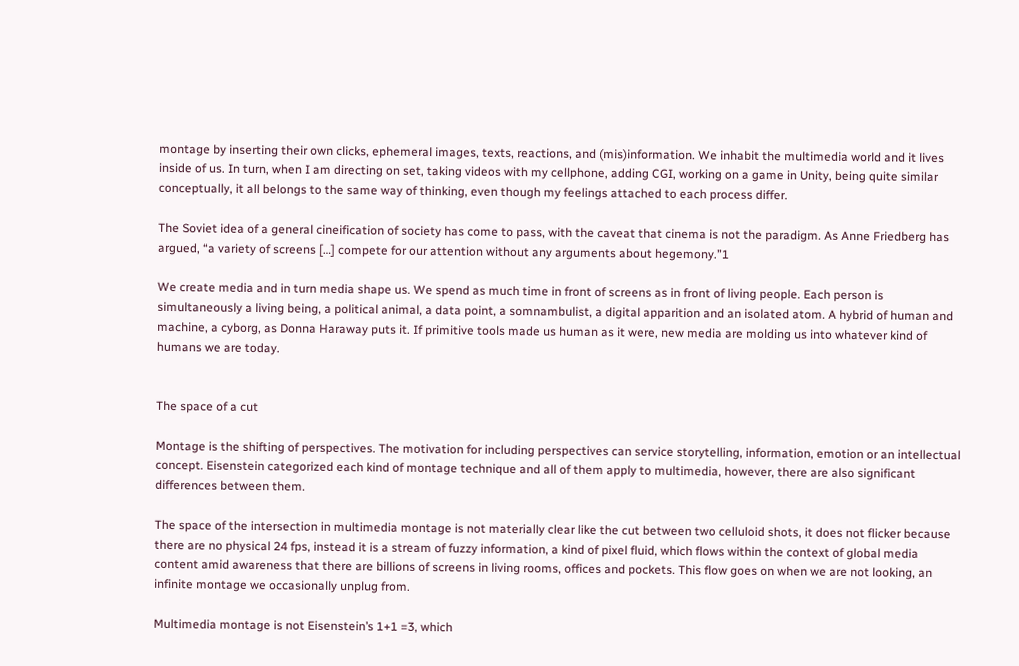montage by inserting their own clicks, ephemeral images, texts, reactions, and (mis)information. We inhabit the multimedia world and it lives inside of us. In turn, when I am directing on set, taking videos with my cellphone, adding CGI, working on a game in Unity, being quite similar conceptually, it all belongs to the same way of thinking, even though my feelings attached to each process differ.

The Soviet idea of a general cineification of society has come to pass, with the caveat that cinema is not the paradigm. As Anne Friedberg has argued, “a variety of screens […] compete for our attention without any arguments about hegemony.”1

We create media and in turn media shape us. We spend as much time in front of screens as in front of living people. Each person is simultaneously a living being, a political animal, a data point, a somnambulist, a digital apparition and an isolated atom. A hybrid of human and machine, a cyborg, as Donna Haraway puts it. If primitive tools made us human as it were, new media are molding us into whatever kind of humans we are today.


The space of a cut

Montage is the shifting of perspectives. The motivation for including perspectives can service storytelling, information, emotion or an intellectual concept. Eisenstein categorized each kind of montage technique and all of them apply to multimedia, however, there are also significant differences between them.

The space of the intersection in multimedia montage is not materially clear like the cut between two celluloid shots, it does not flicker because there are no physical 24 fps, instead it is a stream of fuzzy information, a kind of pixel fluid, which flows within the context of global media content amid awareness that there are billions of screens in living rooms, offices and pockets. This flow goes on when we are not looking, an infinite montage we occasionally unplug from.

Multimedia montage is not Eisenstein’s 1+1 =3, which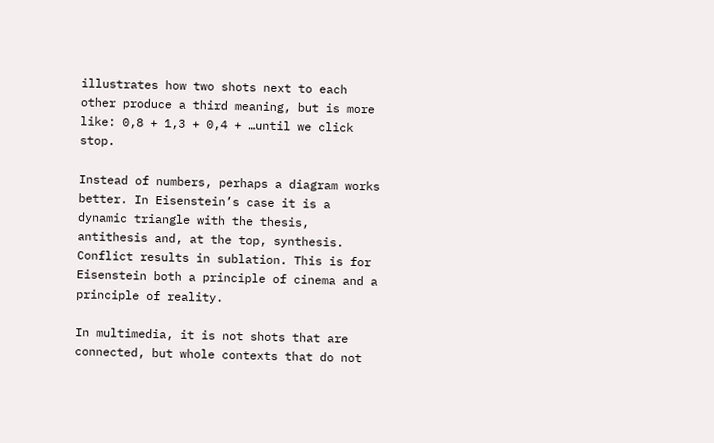illustrates how two shots next to each other produce a third meaning, but is more like: 0,8 + 1,3 + 0,4 + …until we click stop.

Instead of numbers, perhaps a diagram works better. In Eisenstein’s case it is a dynamic triangle with the thesis, antithesis and, at the top, synthesis. Conflict results in sublation. This is for Eisenstein both a principle of cinema and a principle of reality.

In multimedia, it is not shots that are connected, but whole contexts that do not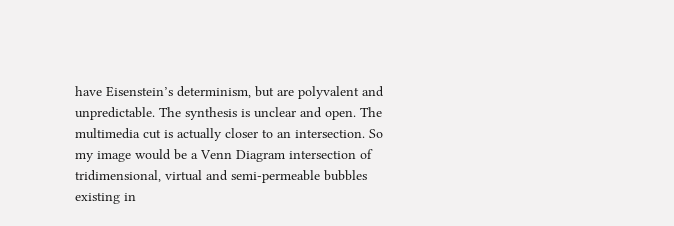have Eisenstein’s determinism, but are polyvalent and unpredictable. The synthesis is unclear and open. The multimedia cut is actually closer to an intersection. So my image would be a Venn Diagram intersection of tridimensional, virtual and semi-permeable bubbles existing in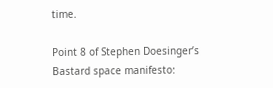time.

Point 8 of Stephen Doesinger’s Bastard space manifesto: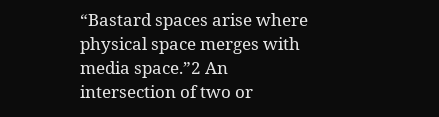“Bastard spaces arise where physical space merges with media space.”2 An intersection of two or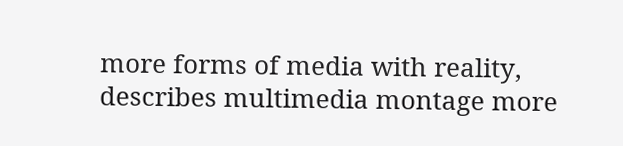more forms of media with reality, describes multimedia montage more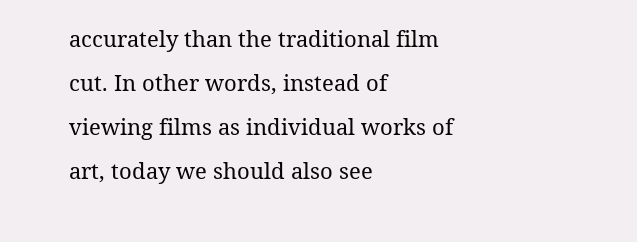accurately than the traditional film cut. In other words, instead of viewing films as individual works of art, today we should also see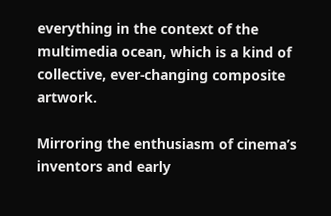everything in the context of the multimedia ocean, which is a kind of collective, ever-changing composite artwork.

Mirroring the enthusiasm of cinema’s inventors and early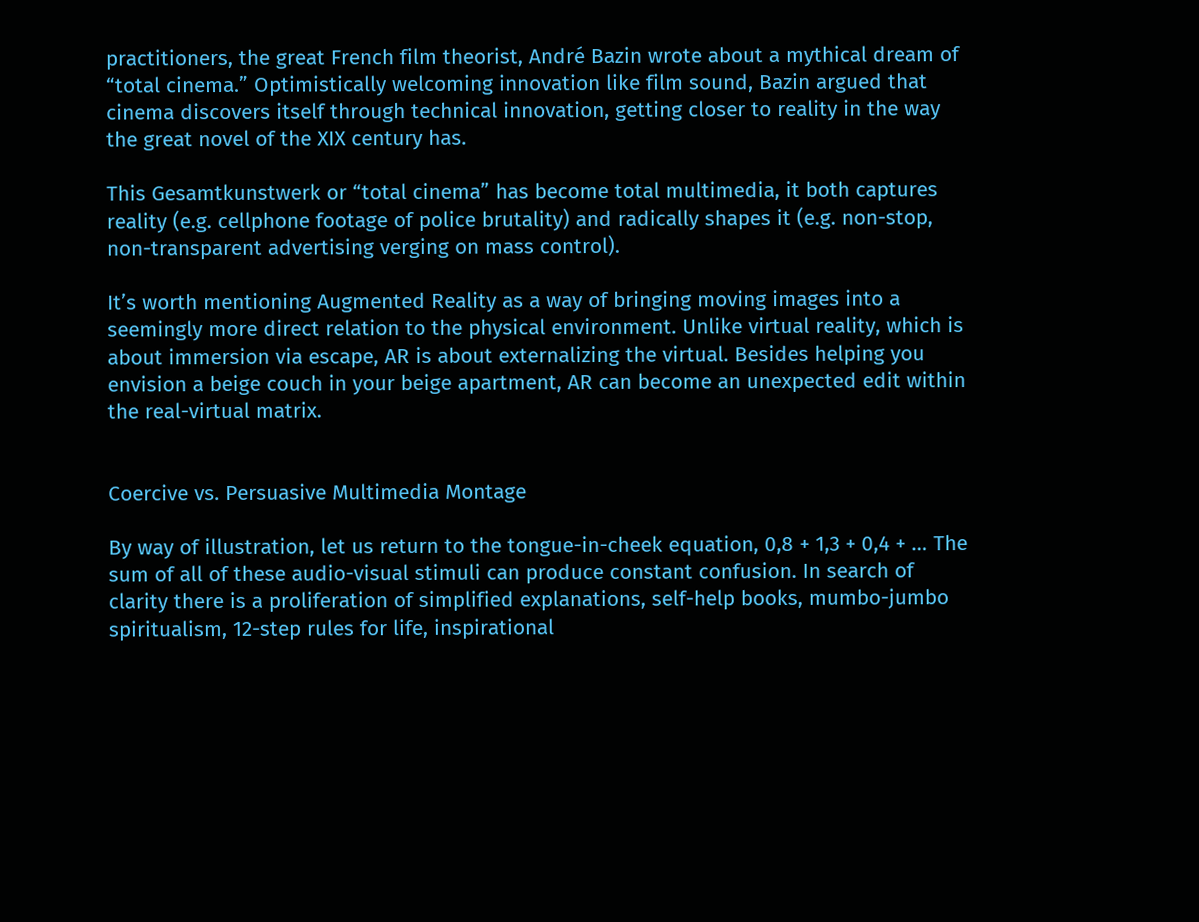practitioners, the great French film theorist, André Bazin wrote about a mythical dream of “total cinema.” Optimistically welcoming innovation like film sound, Bazin argued that cinema discovers itself through technical innovation, getting closer to reality in the way the great novel of the XIX century has.

This Gesamtkunstwerk or “total cinema” has become total multimedia, it both captures reality (e.g. cellphone footage of police brutality) and radically shapes it (e.g. non-stop, non-transparent advertising verging on mass control).

It’s worth mentioning Augmented Reality as a way of bringing moving images into a seemingly more direct relation to the physical environment. Unlike virtual reality, which is about immersion via escape, AR is about externalizing the virtual. Besides helping you envision a beige couch in your beige apartment, AR can become an unexpected edit within the real-virtual matrix.


Coercive vs. Persuasive Multimedia Montage

By way of illustration, let us return to the tongue-in-cheek equation, 0,8 + 1,3 + 0,4 + … The sum of all of these audio-visual stimuli can produce constant confusion. In search of clarity there is a proliferation of simplified explanations, self-help books, mumbo-jumbo spiritualism, 12-step rules for life, inspirational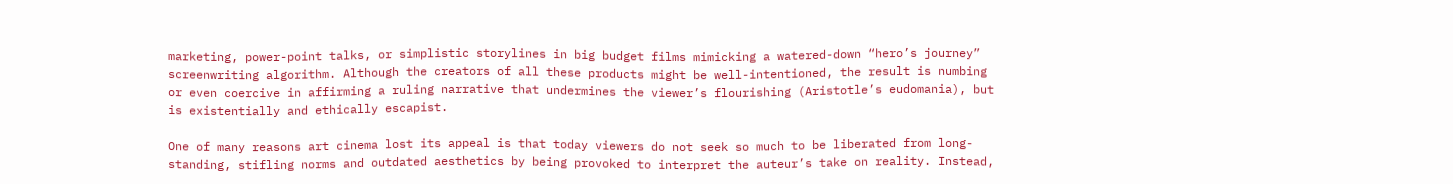marketing, power-point talks, or simplistic storylines in big budget films mimicking a watered-down “hero’s journey” screenwriting algorithm. Although the creators of all these products might be well-intentioned, the result is numbing or even coercive in affirming a ruling narrative that undermines the viewer’s flourishing (Aristotle’s eudomania), but is existentially and ethically escapist.

One of many reasons art cinema lost its appeal is that today viewers do not seek so much to be liberated from long-standing, stifling norms and outdated aesthetics by being provoked to interpret the auteur’s take on reality. Instead,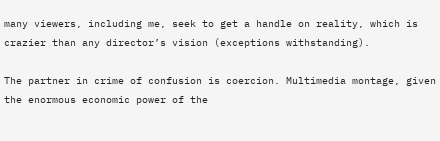many viewers, including me, seek to get a handle on reality, which is crazier than any director’s vision (exceptions withstanding).

The partner in crime of confusion is coercion. Multimedia montage, given the enormous economic power of the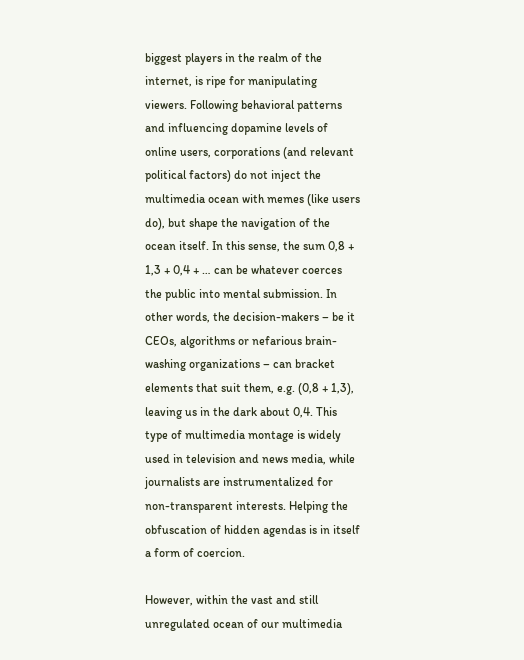biggest players in the realm of the internet, is ripe for manipulating viewers. Following behavioral patterns and influencing dopamine levels of online users, corporations (and relevant political factors) do not inject the multimedia ocean with memes (like users do), but shape the navigation of the ocean itself. In this sense, the sum 0,8 + 1,3 + 0,4 + … can be whatever coerces the public into mental submission. In other words, the decision-makers – be it CEOs, algorithms or nefarious brain-washing organizations – can bracket elements that suit them, e.g. (0,8 + 1,3), leaving us in the dark about 0,4. This type of multimedia montage is widely used in television and news media, while journalists are instrumentalized for non-transparent interests. Helping the obfuscation of hidden agendas is in itself a form of coercion.

However, within the vast and still unregulated ocean of our multimedia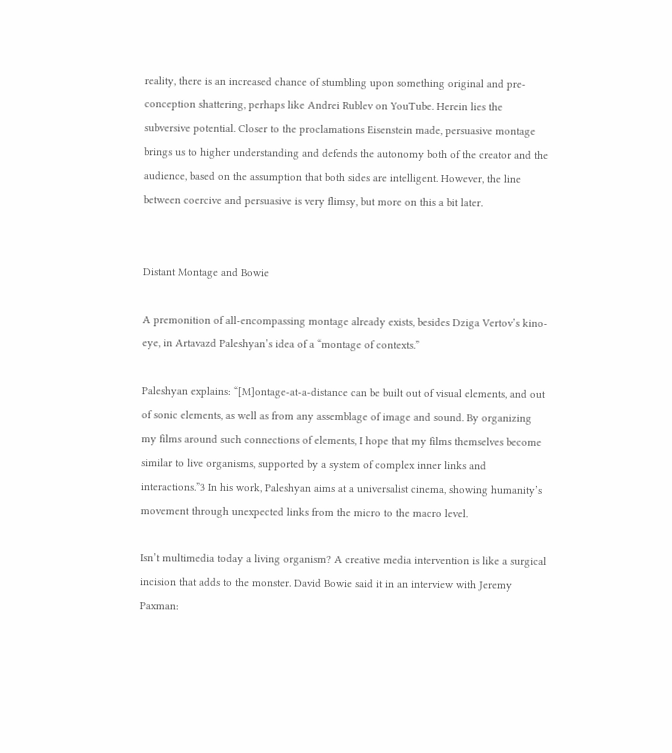reality, there is an increased chance of stumbling upon something original and pre-conception shattering, perhaps like Andrei Rublev on YouTube. Herein lies the subversive potential. Closer to the proclamations Eisenstein made, persuasive montage brings us to higher understanding and defends the autonomy both of the creator and the audience, based on the assumption that both sides are intelligent. However, the line between coercive and persuasive is very flimsy, but more on this a bit later.


Distant Montage and Bowie

A premonition of all-encompassing montage already exists, besides Dziga Vertov’s kino-eye, in Artavazd Paleshyan’s idea of a “montage of contexts.”

Paleshyan explains: “[M]ontage-at-a-distance can be built out of visual elements, and out of sonic elements, as well as from any assemblage of image and sound. By organizing my films around such connections of elements, I hope that my films themselves become similar to live organisms, supported by a system of complex inner links and interactions.”3 In his work, Paleshyan aims at a universalist cinema, showing humanity’s movement through unexpected links from the micro to the macro level.

Isn’t multimedia today a living organism? A creative media intervention is like a surgical incision that adds to the monster. David Bowie said it in an interview with Jeremy Paxman: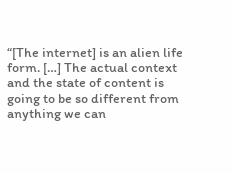“[The internet] is an alien life form. […] The actual context and the state of content is going to be so different from anything we can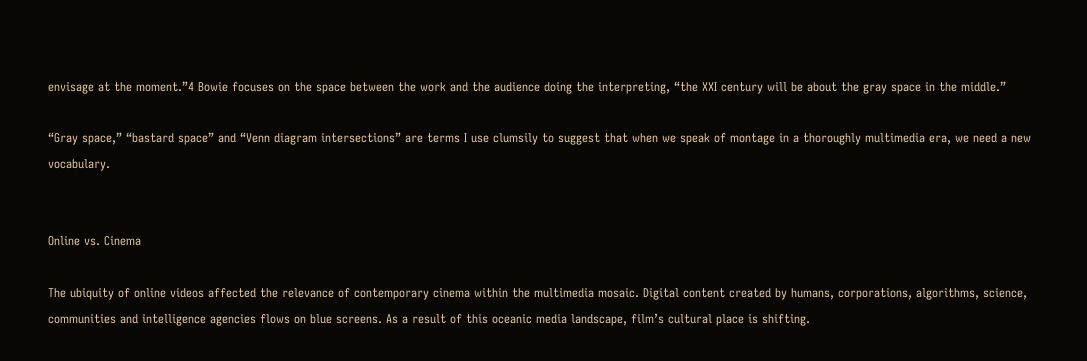envisage at the moment.”4 Bowie focuses on the space between the work and the audience doing the interpreting, “the XXI century will be about the gray space in the middle.”

“Gray space,” “bastard space” and “Venn diagram intersections” are terms I use clumsily to suggest that when we speak of montage in a thoroughly multimedia era, we need a new vocabulary.


Online vs. Cinema

The ubiquity of online videos affected the relevance of contemporary cinema within the multimedia mosaic. Digital content created by humans, corporations, algorithms, science, communities and intelligence agencies flows on blue screens. As a result of this oceanic media landscape, film’s cultural place is shifting.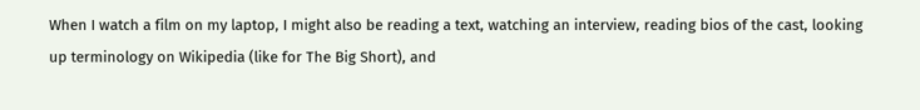When I watch a film on my laptop, I might also be reading a text, watching an interview, reading bios of the cast, looking up terminology on Wikipedia (like for The Big Short), and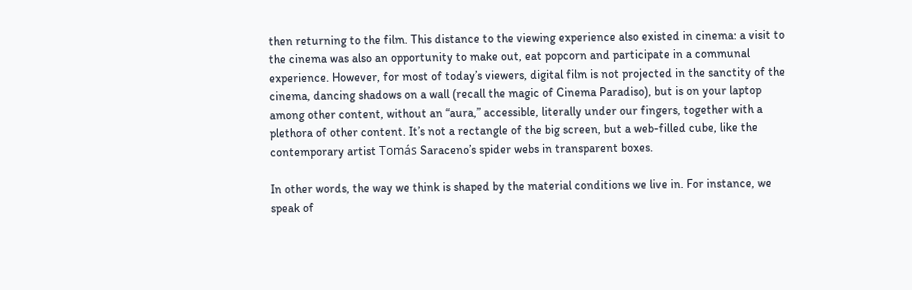then returning to the film. This distance to the viewing experience also existed in cinema: a visit to the cinema was also an opportunity to make out, eat popcorn and participate in a communal experience. However, for most of today’s viewers, digital film is not projected in the sanctity of the cinema, dancing shadows on a wall (recall the magic of Cinema Paradiso), but is on your laptop among other content, without an “aura,” accessible, literally under our fingers, together with a plethora of other content. It’s not a rectangle of the big screen, but a web-filled cube, like the contemporary artist Tomás Saraceno’s spider webs in transparent boxes.

In other words, the way we think is shaped by the material conditions we live in. For instance, we speak of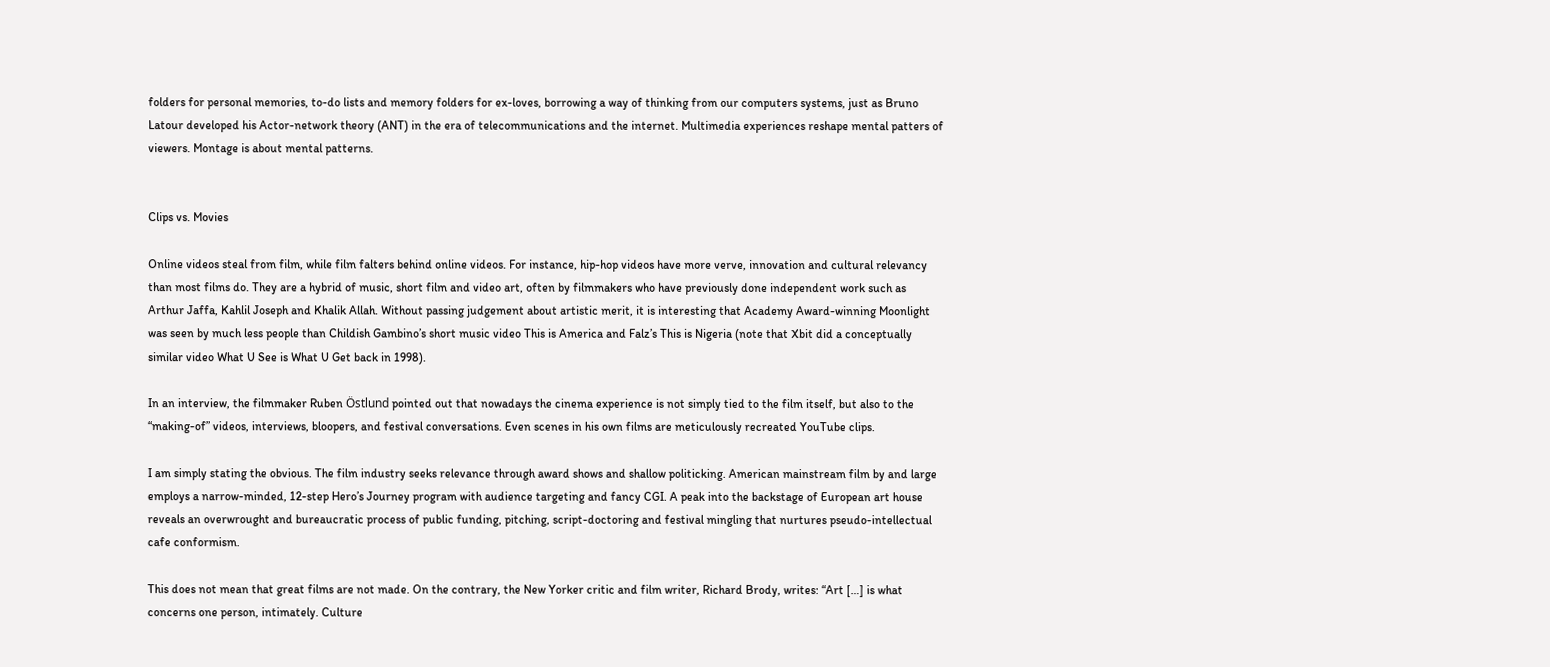folders for personal memories, to-do lists and memory folders for ex-loves, borrowing a way of thinking from our computers systems, just as Bruno Latour developed his Actor-network theory (ANT) in the era of telecommunications and the internet. Multimedia experiences reshape mental patters of viewers. Montage is about mental patterns.


Clips vs. Movies

Online videos steal from film, while film falters behind online videos. For instance, hip-hop videos have more verve, innovation and cultural relevancy than most films do. They are a hybrid of music, short film and video art, often by filmmakers who have previously done independent work such as Arthur Jaffa, Kahlil Joseph and Khalik Allah. Without passing judgement about artistic merit, it is interesting that Academy Award-winning Moonlight was seen by much less people than Childish Gambino’s short music video This is America and Falz’s This is Nigeria (note that Xbit did a conceptually similar video What U See is What U Get back in 1998).

In an interview, the filmmaker Ruben Östlund pointed out that nowadays the cinema experience is not simply tied to the film itself, but also to the “making-of” videos, interviews, bloopers, and festival conversations. Even scenes in his own films are meticulously recreated YouTube clips.

I am simply stating the obvious. The film industry seeks relevance through award shows and shallow politicking. American mainstream film by and large employs a narrow-minded, 12-step Hero’s Journey program with audience targeting and fancy CGI. A peak into the backstage of European art house reveals an overwrought and bureaucratic process of public funding, pitching, script-doctoring and festival mingling that nurtures pseudo-intellectual cafe conformism.

This does not mean that great films are not made. On the contrary, the New Yorker critic and film writer, Richard Brody, writes: “Art […] is what concerns one person, intimately. Culture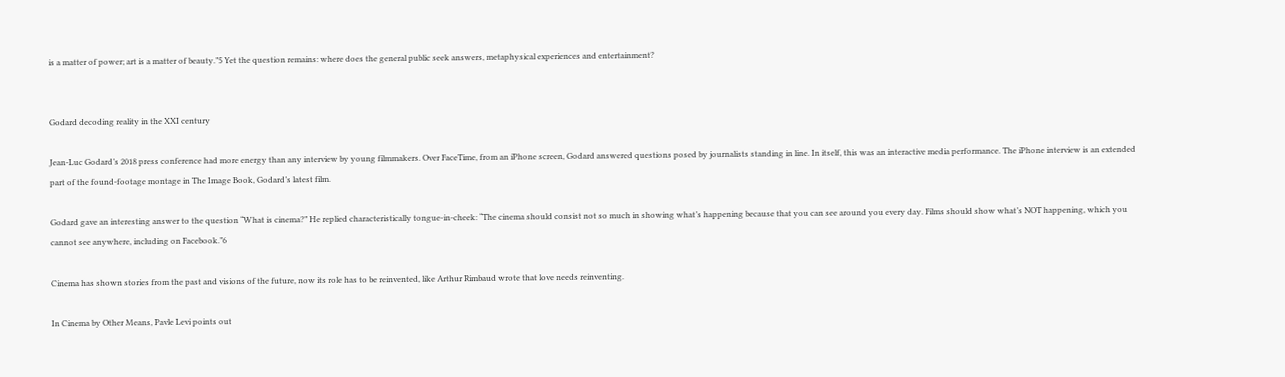is a matter of power; art is a matter of beauty.”5 Yet the question remains: where does the general public seek answers, metaphysical experiences and entertainment?


Godard decoding reality in the XXI century

Jean-Luc Godard’s 2018 press conference had more energy than any interview by young filmmakers. Over FaceTime, from an iPhone screen, Godard answered questions posed by journalists standing in line. In itself, this was an interactive media performance. The iPhone interview is an extended part of the found-footage montage in The Image Book, Godard’s latest film.

Godard gave an interesting answer to the question “What is cinema?” He replied characteristically tongue-in-cheek: “The cinema should consist not so much in showing what’s happening because that you can see around you every day. Films should show what’s NOT happening, which you cannot see anywhere, including on Facebook.”6

Cinema has shown stories from the past and visions of the future, now its role has to be reinvented, like Arthur Rimbaud wrote that love needs reinventing.

In Cinema by Other Means, Pavle Levi points out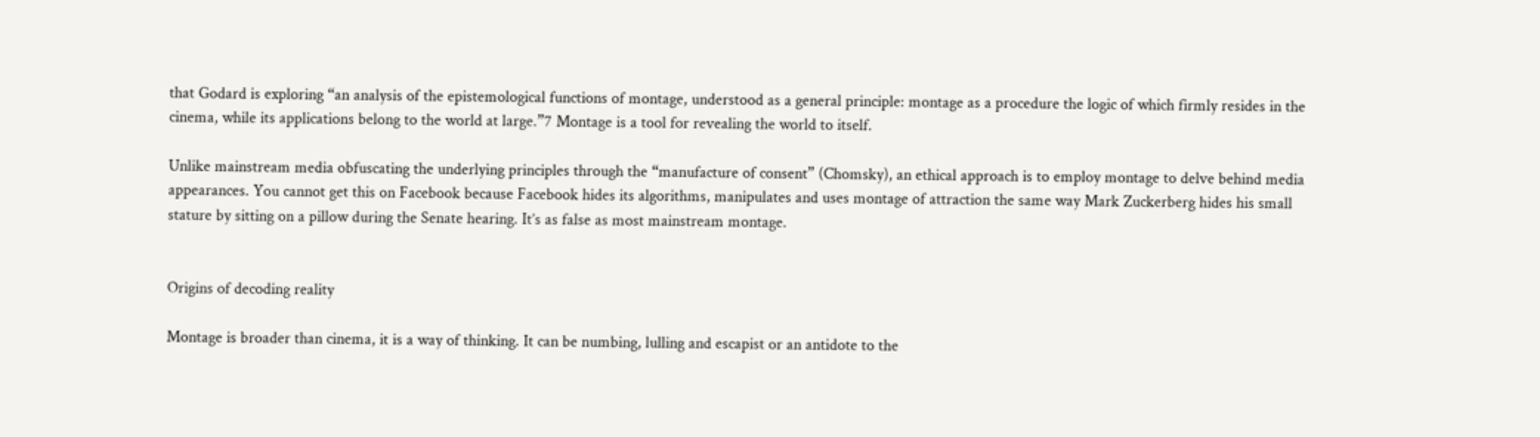that Godard is exploring “an analysis of the epistemological functions of montage, understood as a general principle: montage as a procedure the logic of which firmly resides in the cinema, while its applications belong to the world at large.”7 Montage is a tool for revealing the world to itself.

Unlike mainstream media obfuscating the underlying principles through the “manufacture of consent” (Chomsky), an ethical approach is to employ montage to delve behind media appearances. You cannot get this on Facebook because Facebook hides its algorithms, manipulates and uses montage of attraction the same way Mark Zuckerberg hides his small stature by sitting on a pillow during the Senate hearing. It’s as false as most mainstream montage.


Origins of decoding reality

Montage is broader than cinema, it is a way of thinking. It can be numbing, lulling and escapist or an antidote to the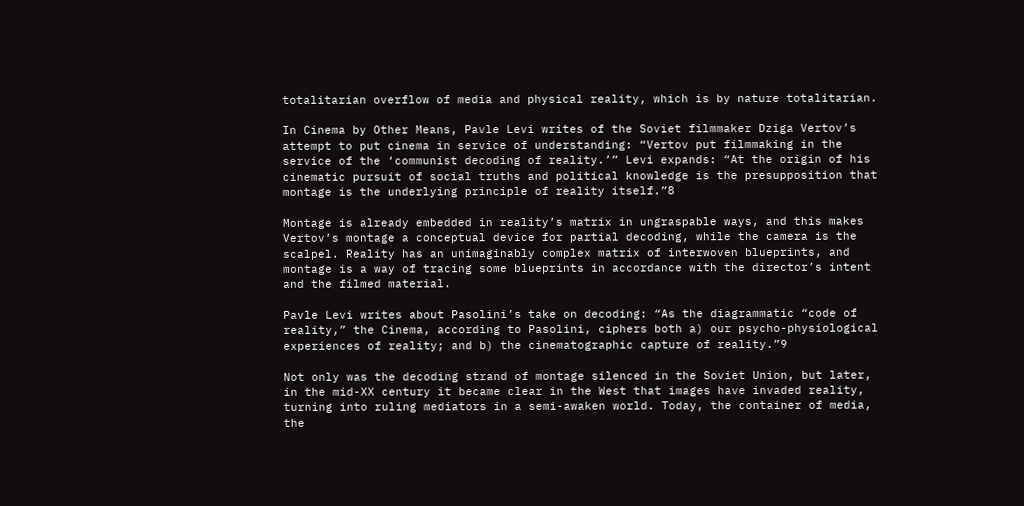totalitarian overflow of media and physical reality, which is by nature totalitarian.

In Cinema by Other Means, Pavle Levi writes of the Soviet filmmaker Dziga Vertov’s attempt to put cinema in service of understanding: “Vertov put filmmaking in the service of the ‘communist decoding of reality.’” Levi expands: “At the origin of his cinematic pursuit of social truths and political knowledge is the presupposition that montage is the underlying principle of reality itself.”8

Montage is already embedded in reality’s matrix in ungraspable ways, and this makes Vertov’s montage a conceptual device for partial decoding, while the camera is the scalpel. Reality has an unimaginably complex matrix of interwoven blueprints, and montage is a way of tracing some blueprints in accordance with the director’s intent and the filmed material.

Pavle Levi writes about Pasolini’s take on decoding: “As the diagrammatic “code of reality,” the Cinema, according to Pasolini, ciphers both a) our psycho-physiological experiences of reality; and b) the cinematographic capture of reality.”9

Not only was the decoding strand of montage silenced in the Soviet Union, but later, in the mid-XX century it became clear in the West that images have invaded reality, turning into ruling mediators in a semi-awaken world. Today, the container of media, the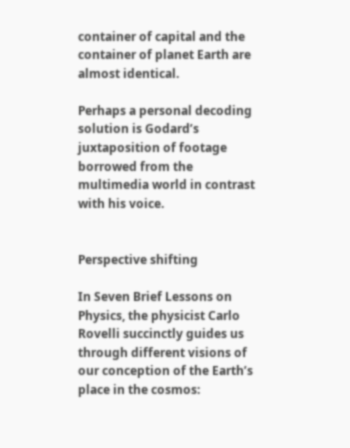container of capital and the container of planet Earth are almost identical.

Perhaps a personal decoding solution is Godard’s juxtaposition of footage borrowed from the multimedia world in contrast with his voice.


Perspective shifting

In Seven Brief Lessons on Physics, the physicist Carlo Rovelli succinctly guides us through different visions of our conception of the Earth’s place in the cosmos: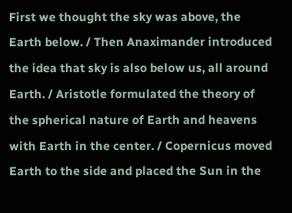First we thought the sky was above, the Earth below. / Then Anaximander introduced the idea that sky is also below us, all around Earth. / Aristotle formulated the theory of the spherical nature of Earth and heavens with Earth in the center. / Copernicus moved Earth to the side and placed the Sun in the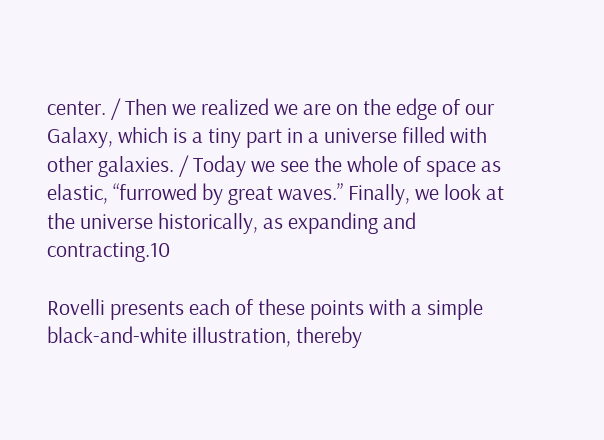center. / Then we realized we are on the edge of our Galaxy, which is a tiny part in a universe filled with other galaxies. / Today we see the whole of space as elastic, “furrowed by great waves.” Finally, we look at the universe historically, as expanding and contracting.10

Rovelli presents each of these points with a simple black-and-white illustration, thereby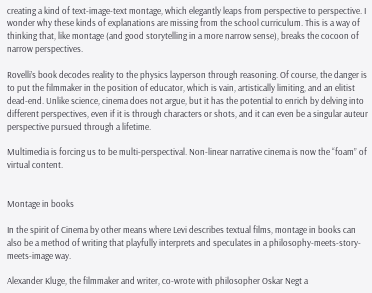creating a kind of text-image-text montage, which elegantly leaps from perspective to perspective. I wonder why these kinds of explanations are missing from the school curriculum. This is a way of thinking that, like montage (and good storytelling in a more narrow sense), breaks the cocoon of narrow perspectives.

Rovelli’s book decodes reality to the physics layperson through reasoning. Of course, the danger is to put the filmmaker in the position of educator, which is vain, artistically limiting, and an elitist dead-end. Unlike science, cinema does not argue, but it has the potential to enrich by delving into different perspectives, even if it is through characters or shots, and it can even be a singular auteur perspective pursued through a lifetime.

Multimedia is forcing us to be multi-perspectival. Non-linear narrative cinema is now the “foam” of virtual content.


Montage in books

In the spirit of Cinema by other means where Levi describes textual films, montage in books can also be a method of writing that playfully interprets and speculates in a philosophy-meets-story-meets-image way.

Alexander Kluge, the filmmaker and writer, co-wrote with philosopher Oskar Negt a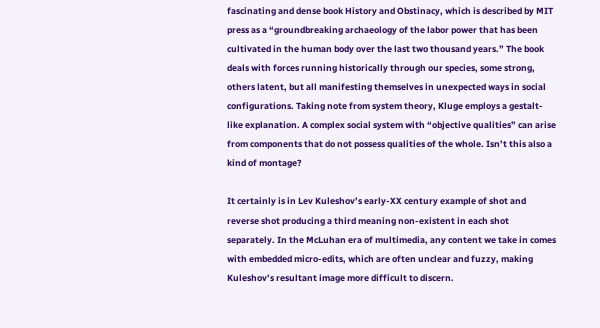fascinating and dense book History and Obstinacy, which is described by MIT press as a “groundbreaking archaeology of the labor power that has been cultivated in the human body over the last two thousand years.” The book deals with forces running historically through our species, some strong, others latent, but all manifesting themselves in unexpected ways in social configurations. Taking note from system theory, Kluge employs a gestalt-like explanation. A complex social system with “objective qualities” can arise from components that do not possess qualities of the whole. Isn’t this also a kind of montage?

It certainly is in Lev Kuleshov’s early-XX century example of shot and reverse shot producing a third meaning non-existent in each shot separately. In the McLuhan era of multimedia, any content we take in comes with embedded micro-edits, which are often unclear and fuzzy, making Kuleshov’s resultant image more difficult to discern.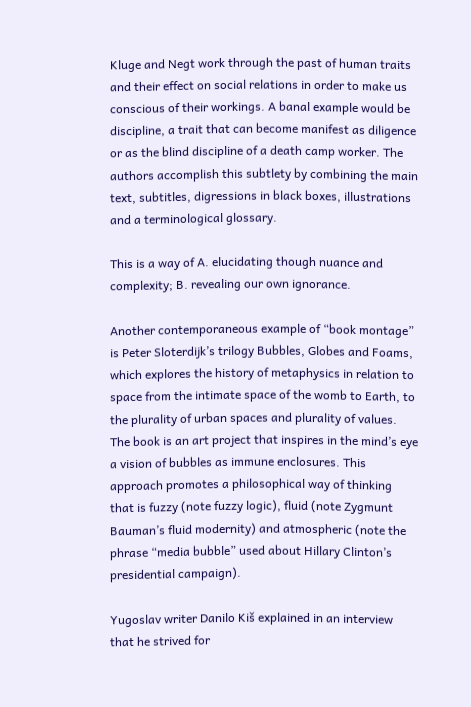Kluge and Negt work through the past of human traits and their effect on social relations in order to make us conscious of their workings. A banal example would be discipline, a trait that can become manifest as diligence or as the blind discipline of a death camp worker. The authors accomplish this subtlety by combining the main text, subtitles, digressions in black boxes, illustrations and a terminological glossary.

This is a way of A. elucidating though nuance and complexity; B. revealing our own ignorance.

Another contemporaneous example of “book montage” is Peter Sloterdijk’s trilogy Bubbles, Globes and Foams, which explores the history of metaphysics in relation to space from the intimate space of the womb to Earth, to the plurality of urban spaces and plurality of values. The book is an art project that inspires in the mind’s eye a vision of bubbles as immune enclosures. This approach promotes a philosophical way of thinking that is fuzzy (note fuzzy logic), fluid (note Zygmunt Bauman’s fluid modernity) and atmospheric (note the phrase “media bubble” used about Hillary Clinton’s presidential campaign).

Yugoslav writer Danilo Kiš explained in an interview that he strived for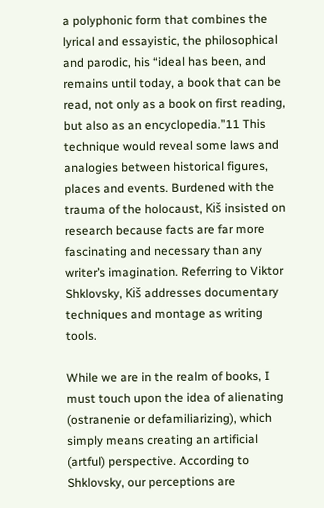a polyphonic form that combines the lyrical and essayistic, the philosophical and parodic, his “ideal has been, and remains until today, a book that can be read, not only as a book on first reading, but also as an encyclopedia.”11 This technique would reveal some laws and analogies between historical figures, places and events. Burdened with the trauma of the holocaust, Kiš insisted on research because facts are far more fascinating and necessary than any writer’s imagination. Referring to Viktor Shklovsky, Kiš addresses documentary techniques and montage as writing tools.

While we are in the realm of books, I must touch upon the idea of alienating (ostranenie or defamiliarizing), which simply means creating an artificial (artful) perspective. According to Shklovsky, our perceptions are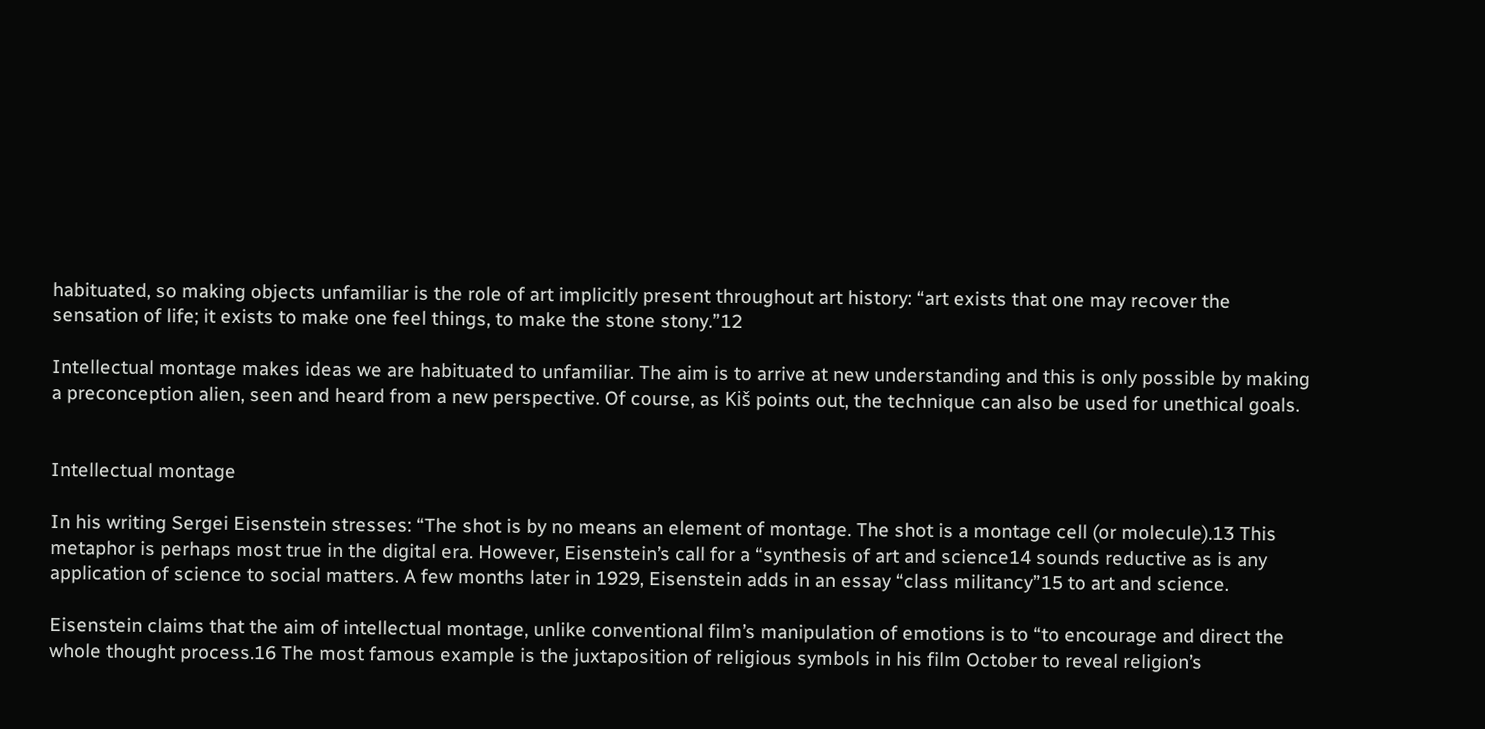habituated, so making objects unfamiliar is the role of art implicitly present throughout art history: “art exists that one may recover the sensation of life; it exists to make one feel things, to make the stone stony.”12

Intellectual montage makes ideas we are habituated to unfamiliar. The aim is to arrive at new understanding and this is only possible by making a preconception alien, seen and heard from a new perspective. Of course, as Kiš points out, the technique can also be used for unethical goals.


Intellectual montage

In his writing Sergei Eisenstein stresses: “The shot is by no means an element of montage. The shot is a montage cell (or molecule).13 This metaphor is perhaps most true in the digital era. However, Eisenstein’s call for a “synthesis of art and science14 sounds reductive as is any application of science to social matters. A few months later in 1929, Eisenstein adds in an essay “class militancy”15 to art and science.

Eisenstein claims that the aim of intellectual montage, unlike conventional film’s manipulation of emotions is to “to encourage and direct the whole thought process.16 The most famous example is the juxtaposition of religious symbols in his film October to reveal religion’s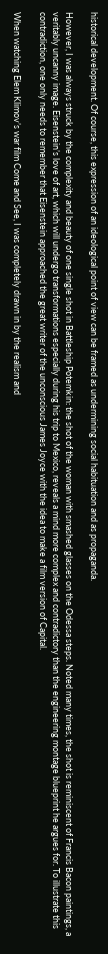historical development. Of course, this expression of an ideological point of view can be framed as undermining social habituation and as propaganda.

However, I was always struck by the complexity and beauty of one single shot in Battleship Potemkin: the shot of the woman with smashed glasses on the Odessa steps. Noted many times, the shot is reminiscent of Francis Bacon paintings, a veritably uncanny image. Eisenstein’s love of art, which will undergo transformations especially during his trip to Mexico, reveals a mind more complex and contradictory than the engineering montage blueprint he argues for. To illustrate this contradiction, one only needs to remember that Eisenstein approached the great writer of the unconscious James Joyce with the idea to make a film version of Capital.

When watching Elem Klimov’s war film Come and See, I was completely drawn in by the realism and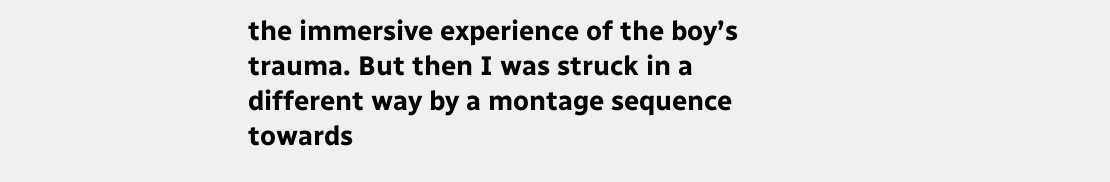the immersive experience of the boy’s trauma. But then I was struck in a different way by a montage sequence towards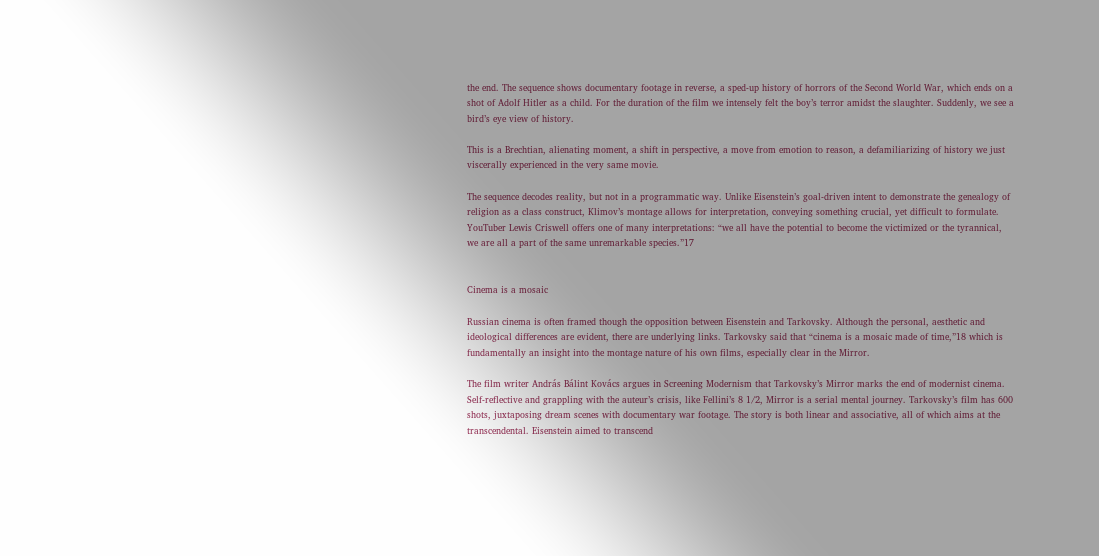the end. The sequence shows documentary footage in reverse, a sped-up history of horrors of the Second World War, which ends on a shot of Adolf Hitler as a child. For the duration of the film we intensely felt the boy’s terror amidst the slaughter. Suddenly, we see a bird’s eye view of history.

This is a Brechtian, alienating moment, a shift in perspective, a move from emotion to reason, a defamiliarizing of history we just viscerally experienced in the very same movie.

The sequence decodes reality, but not in a programmatic way. Unlike Eisenstein’s goal-driven intent to demonstrate the genealogy of religion as a class construct, Klimov’s montage allows for interpretation, conveying something crucial, yet difficult to formulate. YouTuber Lewis Criswell offers one of many interpretations: “we all have the potential to become the victimized or the tyrannical, we are all a part of the same unremarkable species.”17


Cinema is a mosaic

Russian cinema is often framed though the opposition between Eisenstein and Tarkovsky. Although the personal, aesthetic and ideological differences are evident, there are underlying links. Tarkovsky said that “cinema is a mosaic made of time,”18 which is fundamentally an insight into the montage nature of his own films, especially clear in the Mirror.

The film writer András Bálint Kovács argues in Screening Modernism that Tarkovsky’s Mirror marks the end of modernist cinema. Self-reflective and grappling with the auteur’s crisis, like Fellini’s 8 1/2, Mirror is a serial mental journey. Tarkovsky’s film has 600 shots, juxtaposing dream scenes with documentary war footage. The story is both linear and associative, all of which aims at the transcendental. Eisenstein aimed to transcend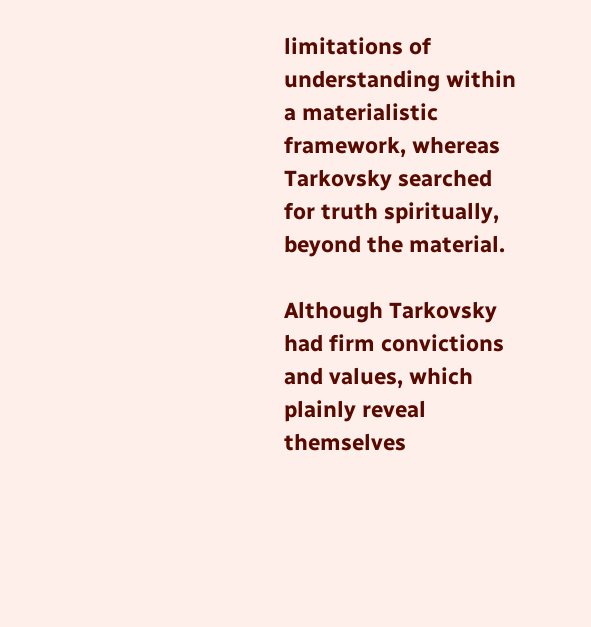limitations of understanding within a materialistic framework, whereas Tarkovsky searched for truth spiritually, beyond the material.

Although Tarkovsky had firm convictions and values, which plainly reveal themselves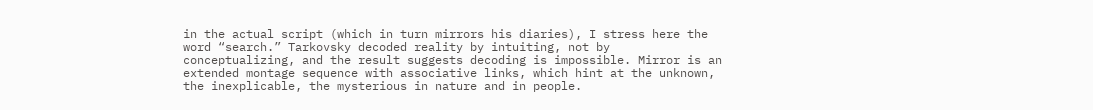in the actual script (which in turn mirrors his diaries), I stress here the word “search.” Tarkovsky decoded reality by intuiting, not by conceptualizing, and the result suggests decoding is impossible. Mirror is an extended montage sequence with associative links, which hint at the unknown, the inexplicable, the mysterious in nature and in people.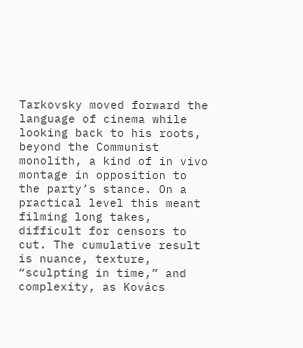Tarkovsky moved forward the language of cinema while looking back to his roots, beyond the Communist monolith, a kind of in vivo montage in opposition to the party’s stance. On a practical level this meant filming long takes, difficult for censors to cut. The cumulative result is nuance, texture, “sculpting in time,” and complexity, as Kovács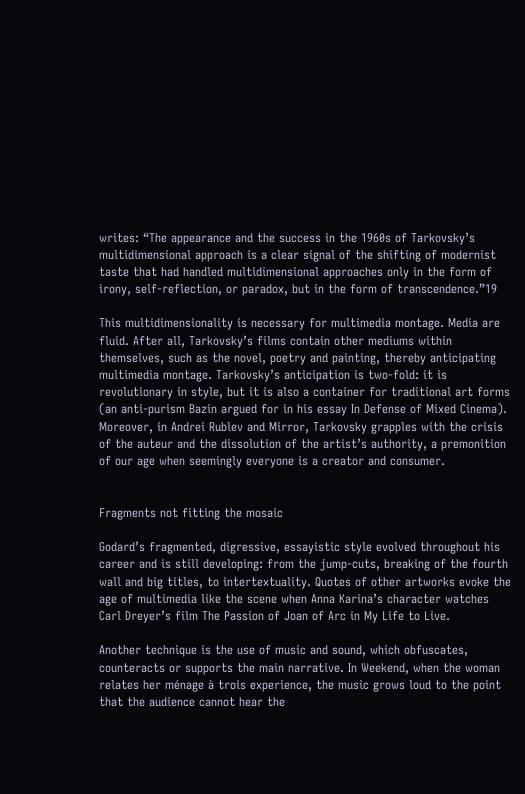writes: “The appearance and the success in the 1960s of Tarkovsky’s multidimensional approach is a clear signal of the shifting of modernist taste that had handled multidimensional approaches only in the form of irony, self-reflection, or paradox, but in the form of transcendence.”19

This multidimensionality is necessary for multimedia montage. Media are fluid. After all, Tarkovsky’s films contain other mediums within themselves, such as the novel, poetry and painting, thereby anticipating multimedia montage. Tarkovsky’s anticipation is two-fold: it is revolutionary in style, but it is also a container for traditional art forms (an anti-purism Bazin argued for in his essay In Defense of Mixed Cinema). Moreover, in Andrei Rublev and Mirror, Tarkovsky grapples with the crisis of the auteur and the dissolution of the artist’s authority, a premonition of our age when seemingly everyone is a creator and consumer.


Fragments not fitting the mosaic

Godard’s fragmented, digressive, essayistic style evolved throughout his career and is still developing: from the jump-cuts, breaking of the fourth wall and big titles, to intertextuality. Quotes of other artworks evoke the age of multimedia like the scene when Anna Karina’s character watches Carl Dreyer’s film The Passion of Joan of Arc in My Life to Live.

Another technique is the use of music and sound, which obfuscates, counteracts or supports the main narrative. In Weekend, when the woman relates her ménage à trois experience, the music grows loud to the point that the audience cannot hear the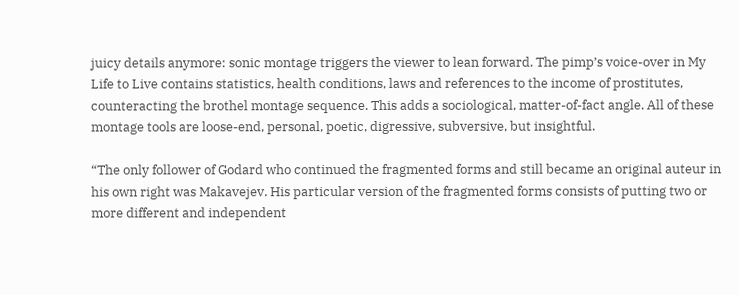juicy details anymore: sonic montage triggers the viewer to lean forward. The pimp’s voice-over in My Life to Live contains statistics, health conditions, laws and references to the income of prostitutes, counteracting the brothel montage sequence. This adds a sociological, matter-of-fact angle. All of these montage tools are loose-end, personal, poetic, digressive, subversive, but insightful.

“The only follower of Godard who continued the fragmented forms and still became an original auteur in his own right was Makavejev. His particular version of the fragmented forms consists of putting two or more different and independent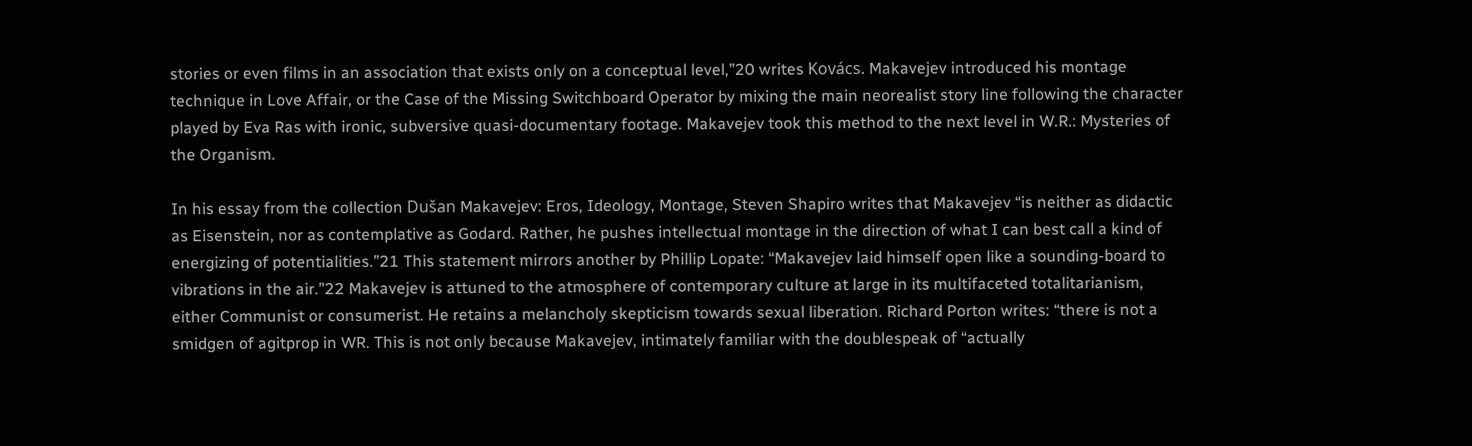stories or even films in an association that exists only on a conceptual level,”20 writes Kovács. Makavejev introduced his montage technique in Love Affair, or the Case of the Missing Switchboard Operator by mixing the main neorealist story line following the character played by Eva Ras with ironic, subversive quasi-documentary footage. Makavejev took this method to the next level in W.R.: Mysteries of the Organism.

In his essay from the collection Dušan Makavejev: Eros, Ideology, Montage, Steven Shapiro writes that Makavejev “is neither as didactic as Eisenstein, nor as contemplative as Godard. Rather, he pushes intellectual montage in the direction of what I can best call a kind of energizing of potentialities.”21 This statement mirrors another by Phillip Lopate: “Makavejev laid himself open like a sounding-board to vibrations in the air.”22 Makavejev is attuned to the atmosphere of contemporary culture at large in its multifaceted totalitarianism, either Communist or consumerist. He retains a melancholy skepticism towards sexual liberation. Richard Porton writes: “there is not a smidgen of agitprop in WR. This is not only because Makavejev, intimately familiar with the doublespeak of “actually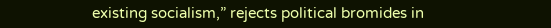existing socialism,” rejects political bromides in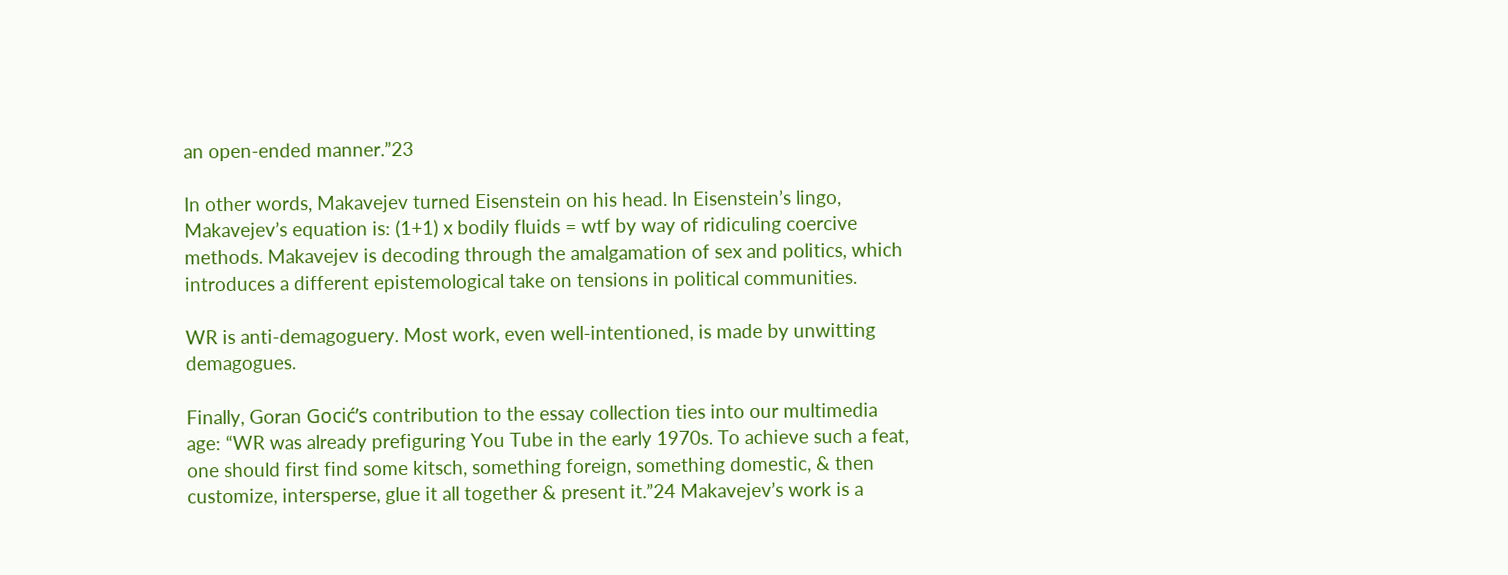an open-ended manner.”23

In other words, Makavejev turned Eisenstein on his head. In Eisenstein’s lingo, Makavejev’s equation is: (1+1) x bodily fluids = wtf by way of ridiculing coercive methods. Makavejev is decoding through the amalgamation of sex and politics, which introduces a different epistemological take on tensions in political communities.

WR is anti-demagoguery. Most work, even well-intentioned, is made by unwitting demagogues.

Finally, Goran Gocić’s contribution to the essay collection ties into our multimedia age: “WR was already prefiguring You Tube in the early 1970s. To achieve such a feat, one should first find some kitsch, something foreign, something domestic, & then customize, intersperse, glue it all together & present it.”24 Makavejev’s work is a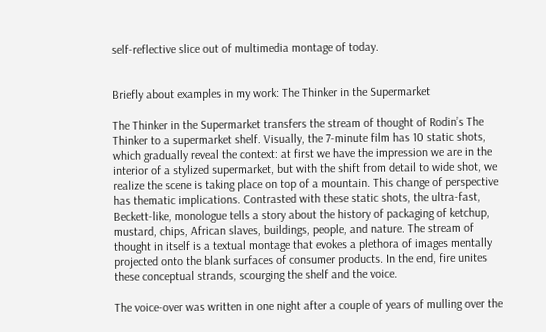self-reflective slice out of multimedia montage of today.


Briefly about examples in my work: The Thinker in the Supermarket

The Thinker in the Supermarket transfers the stream of thought of Rodin’s The Thinker to a supermarket shelf. Visually, the 7-minute film has 10 static shots, which gradually reveal the context: at first we have the impression we are in the interior of a stylized supermarket, but with the shift from detail to wide shot, we realize the scene is taking place on top of a mountain. This change of perspective has thematic implications. Contrasted with these static shots, the ultra-fast, Beckett-like, monologue tells a story about the history of packaging of ketchup, mustard, chips, African slaves, buildings, people, and nature. The stream of thought in itself is a textual montage that evokes a plethora of images mentally projected onto the blank surfaces of consumer products. In the end, fire unites these conceptual strands, scourging the shelf and the voice.

The voice-over was written in one night after a couple of years of mulling over the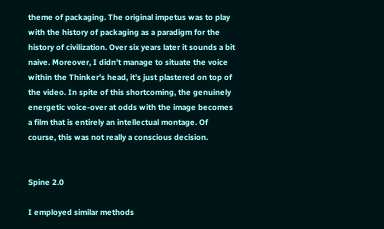theme of packaging. The original impetus was to play with the history of packaging as a paradigm for the history of civilization. Over six years later it sounds a bit naive. Moreover, I didn’t manage to situate the voice within the Thinker’s head, it’s just plastered on top of the video. In spite of this shortcoming, the genuinely energetic voice-over at odds with the image becomes a film that is entirely an intellectual montage. Of course, this was not really a conscious decision.


Spine 2.0

I employed similar methods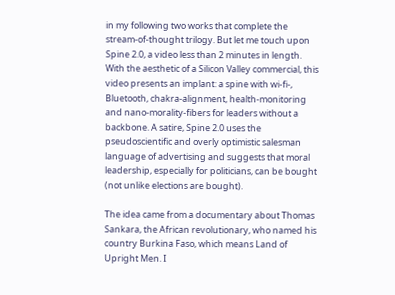in my following two works that complete the stream-of-thought trilogy. But let me touch upon Spine 2.0, a video less than 2 minutes in length. With the aesthetic of a Silicon Valley commercial, this video presents an implant: a spine with wi-fi-, Bluetooth, chakra-alignment, health-monitoring and nano-morality-fibers for leaders without a backbone. A satire, Spine 2.0 uses the pseudoscientific and overly optimistic salesman language of advertising and suggests that moral leadership, especially for politicians, can be bought (not unlike elections are bought).

The idea came from a documentary about Thomas Sankara, the African revolutionary, who named his country Burkina Faso, which means Land of Upright Men. I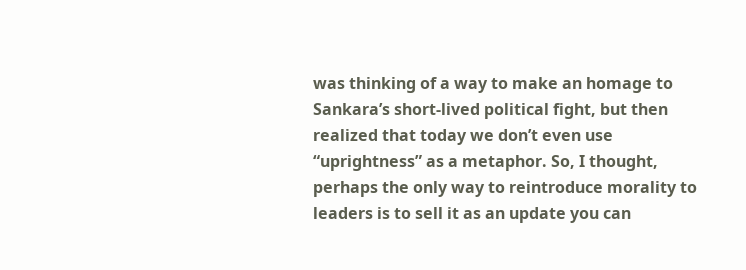was thinking of a way to make an homage to Sankara’s short-lived political fight, but then realized that today we don’t even use “uprightness” as a metaphor. So, I thought, perhaps the only way to reintroduce morality to leaders is to sell it as an update you can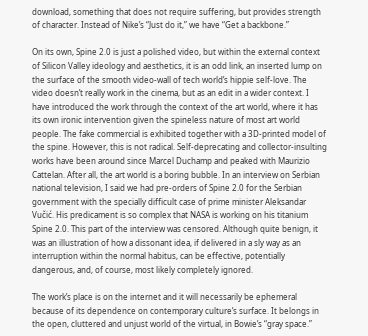download, something that does not require suffering, but provides strength of character. Instead of Nike’s “Just do it,” we have “Get a backbone.”

On its own, Spine 2.0 is just a polished video, but within the external context of Silicon Valley ideology and aesthetics, it is an odd link, an inserted lump on the surface of the smooth video-wall of tech world’s hippie self-love. The video doesn’t really work in the cinema, but as an edit in a wider context. I have introduced the work through the context of the art world, where it has its own ironic intervention given the spineless nature of most art world people. The fake commercial is exhibited together with a 3D-printed model of the spine. However, this is not radical. Self-deprecating and collector-insulting works have been around since Marcel Duchamp and peaked with Maurizio Cattelan. After all, the art world is a boring bubble. In an interview on Serbian national television, I said we had pre-orders of Spine 2.0 for the Serbian government with the specially difficult case of prime minister Aleksandar Vučić. His predicament is so complex that NASA is working on his titanium Spine 2.0. This part of the interview was censored. Although quite benign, it was an illustration of how a dissonant idea, if delivered in a sly way as an interruption within the normal habitus, can be effective, potentially dangerous, and, of course, most likely completely ignored.

The work’s place is on the internet and it will necessarily be ephemeral because of its dependence on contemporary culture’s surface. It belongs in the open, cluttered and unjust world of the virtual, in Bowie’s “gray space.”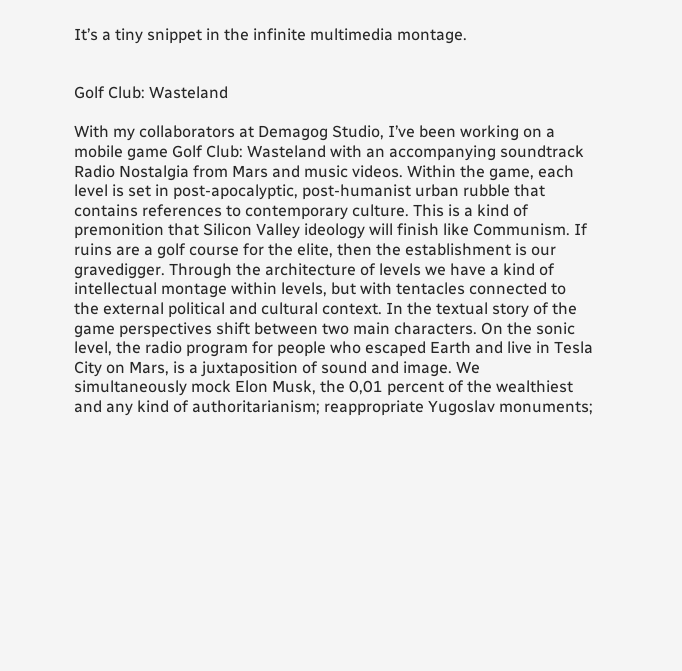It’s a tiny snippet in the infinite multimedia montage.


Golf Club: Wasteland

With my collaborators at Demagog Studio, I’ve been working on a mobile game Golf Club: Wasteland with an accompanying soundtrack Radio Nostalgia from Mars and music videos. Within the game, each level is set in post-apocalyptic, post-humanist urban rubble that contains references to contemporary culture. This is a kind of premonition that Silicon Valley ideology will finish like Communism. If ruins are a golf course for the elite, then the establishment is our gravedigger. Through the architecture of levels we have a kind of intellectual montage within levels, but with tentacles connected to the external political and cultural context. In the textual story of the game perspectives shift between two main characters. On the sonic level, the radio program for people who escaped Earth and live in Tesla City on Mars, is a juxtaposition of sound and image. We simultaneously mock Elon Musk, the 0,01 percent of the wealthiest and any kind of authoritarianism; reappropriate Yugoslav monuments;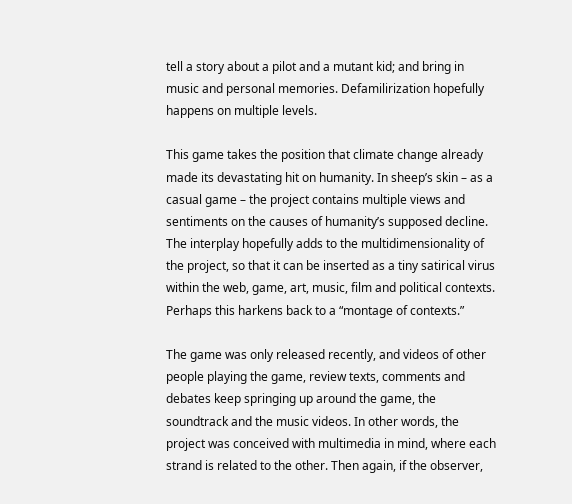tell a story about a pilot and a mutant kid; and bring in music and personal memories. Defamilirization hopefully happens on multiple levels.

This game takes the position that climate change already made its devastating hit on humanity. In sheep’s skin – as a casual game – the project contains multiple views and sentiments on the causes of humanity’s supposed decline. The interplay hopefully adds to the multidimensionality of the project, so that it can be inserted as a tiny satirical virus within the web, game, art, music, film and political contexts. Perhaps this harkens back to a “montage of contexts.”

The game was only released recently, and videos of other people playing the game, review texts, comments and debates keep springing up around the game, the soundtrack and the music videos. In other words, the project was conceived with multimedia in mind, where each strand is related to the other. Then again, if the observer,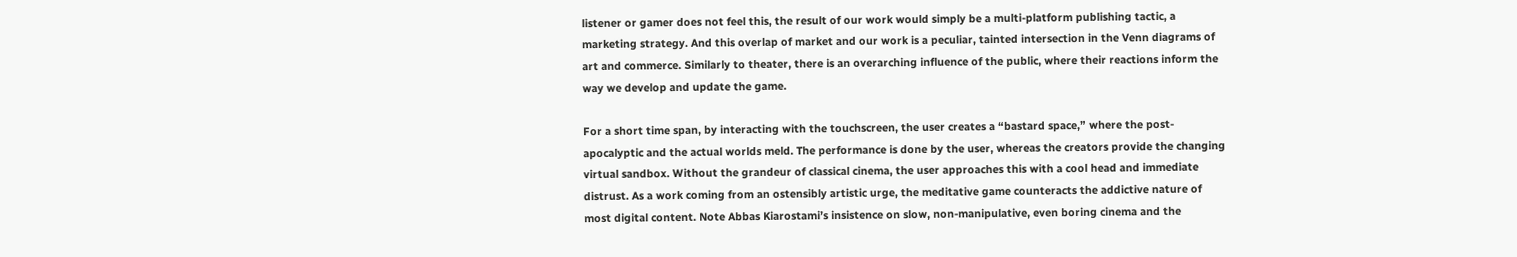listener or gamer does not feel this, the result of our work would simply be a multi-platform publishing tactic, a marketing strategy. And this overlap of market and our work is a peculiar, tainted intersection in the Venn diagrams of art and commerce. Similarly to theater, there is an overarching influence of the public, where their reactions inform the way we develop and update the game.

For a short time span, by interacting with the touchscreen, the user creates a “bastard space,” where the post-apocalyptic and the actual worlds meld. The performance is done by the user, whereas the creators provide the changing virtual sandbox. Without the grandeur of classical cinema, the user approaches this with a cool head and immediate distrust. As a work coming from an ostensibly artistic urge, the meditative game counteracts the addictive nature of most digital content. Note Abbas Kiarostami’s insistence on slow, non-manipulative, even boring cinema and the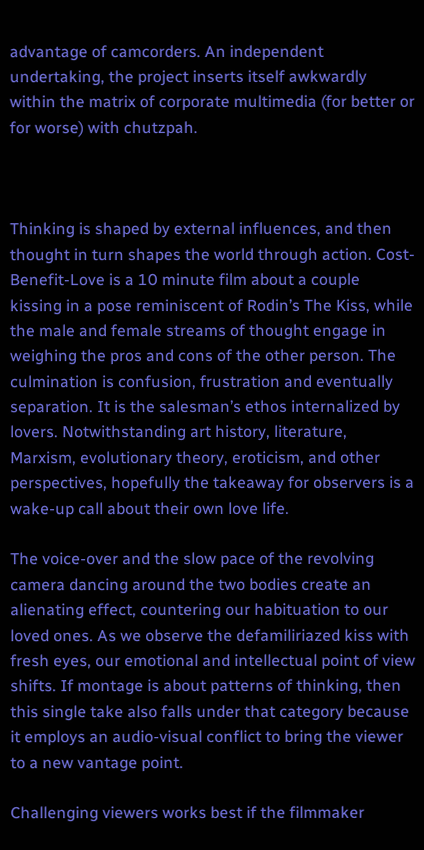advantage of camcorders. An independent undertaking, the project inserts itself awkwardly within the matrix of corporate multimedia (for better or for worse) with chutzpah.



Thinking is shaped by external influences, and then thought in turn shapes the world through action. Cost-Benefit-Love is a 10 minute film about a couple kissing in a pose reminiscent of Rodin’s The Kiss, while the male and female streams of thought engage in weighing the pros and cons of the other person. The culmination is confusion, frustration and eventually separation. It is the salesman’s ethos internalized by lovers. Notwithstanding art history, literature, Marxism, evolutionary theory, eroticism, and other perspectives, hopefully the takeaway for observers is a wake-up call about their own love life.

The voice-over and the slow pace of the revolving camera dancing around the two bodies create an alienating effect, countering our habituation to our loved ones. As we observe the defamiliriazed kiss with fresh eyes, our emotional and intellectual point of view shifts. If montage is about patterns of thinking, then this single take also falls under that category because it employs an audio-visual conflict to bring the viewer to a new vantage point.

Challenging viewers works best if the filmmaker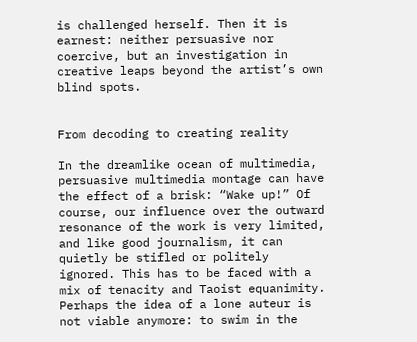is challenged herself. Then it is earnest: neither persuasive nor coercive, but an investigation in creative leaps beyond the artist’s own blind spots.


From decoding to creating reality

In the dreamlike ocean of multimedia, persuasive multimedia montage can have the effect of a brisk: “Wake up!” Of course, our influence over the outward resonance of the work is very limited, and like good journalism, it can quietly be stifled or politely ignored. This has to be faced with a mix of tenacity and Taoist equanimity. Perhaps the idea of a lone auteur is not viable anymore: to swim in the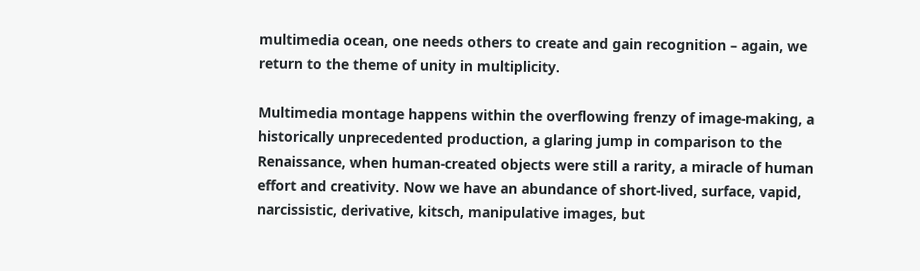multimedia ocean, one needs others to create and gain recognition – again, we return to the theme of unity in multiplicity.

Multimedia montage happens within the overflowing frenzy of image-making, a historically unprecedented production, a glaring jump in comparison to the Renaissance, when human-created objects were still a rarity, a miracle of human effort and creativity. Now we have an abundance of short-lived, surface, vapid, narcissistic, derivative, kitsch, manipulative images, but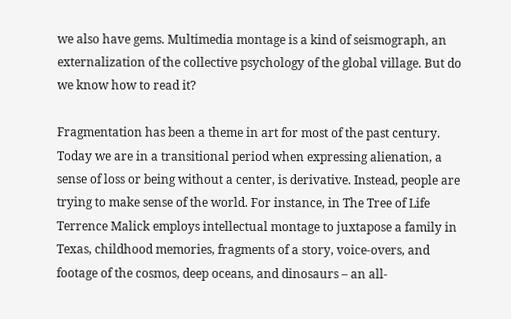we also have gems. Multimedia montage is a kind of seismograph, an externalization of the collective psychology of the global village. But do we know how to read it?

Fragmentation has been a theme in art for most of the past century. Today we are in a transitional period when expressing alienation, a sense of loss or being without a center, is derivative. Instead, people are trying to make sense of the world. For instance, in The Tree of Life Terrence Malick employs intellectual montage to juxtapose a family in Texas, childhood memories, fragments of a story, voice-overs, and footage of the cosmos, deep oceans, and dinosaurs – an all-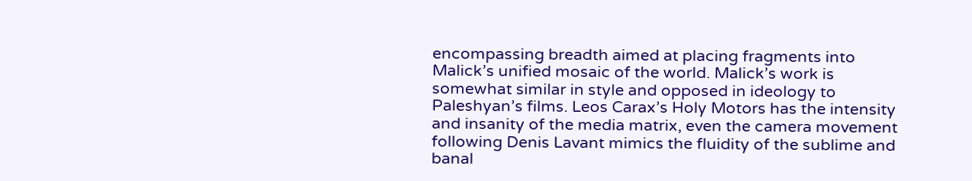encompassing breadth aimed at placing fragments into Malick’s unified mosaic of the world. Malick’s work is somewhat similar in style and opposed in ideology to Paleshyan’s films. Leos Carax’s Holy Motors has the intensity and insanity of the media matrix, even the camera movement following Denis Lavant mimics the fluidity of the sublime and banal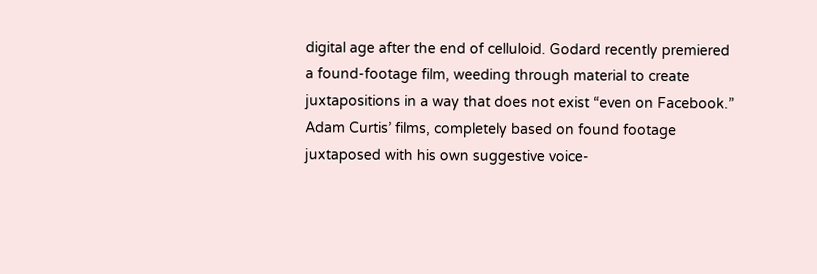digital age after the end of celluloid. Godard recently premiered a found-footage film, weeding through material to create juxtapositions in a way that does not exist “even on Facebook.” Adam Curtis’ films, completely based on found footage juxtaposed with his own suggestive voice-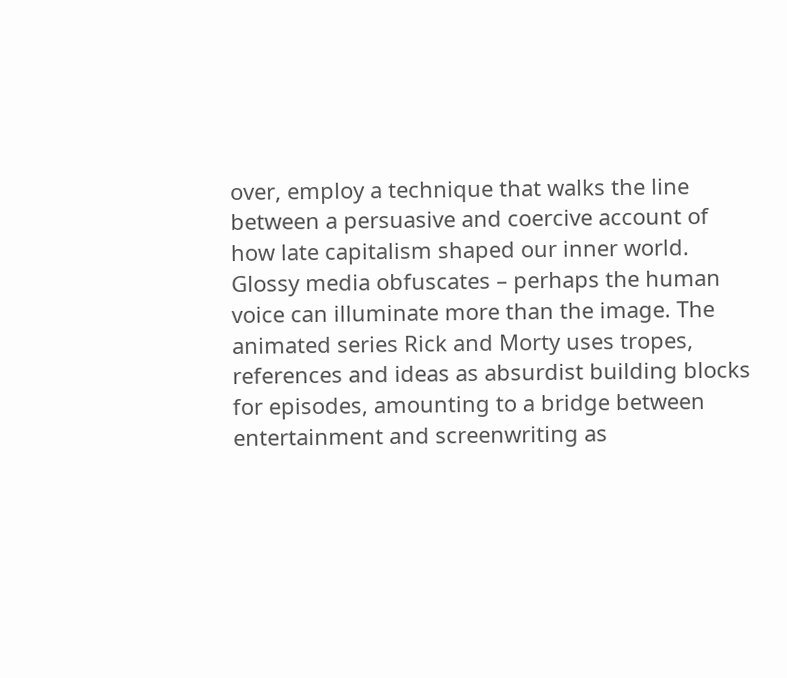over, employ a technique that walks the line between a persuasive and coercive account of how late capitalism shaped our inner world. Glossy media obfuscates – perhaps the human voice can illuminate more than the image. The animated series Rick and Morty uses tropes, references and ideas as absurdist building blocks for episodes, amounting to a bridge between entertainment and screenwriting as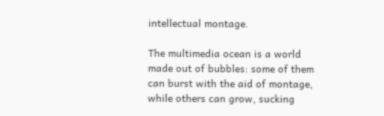intellectual montage.

The multimedia ocean is a world made out of bubbles: some of them can burst with the aid of montage, while others can grow, sucking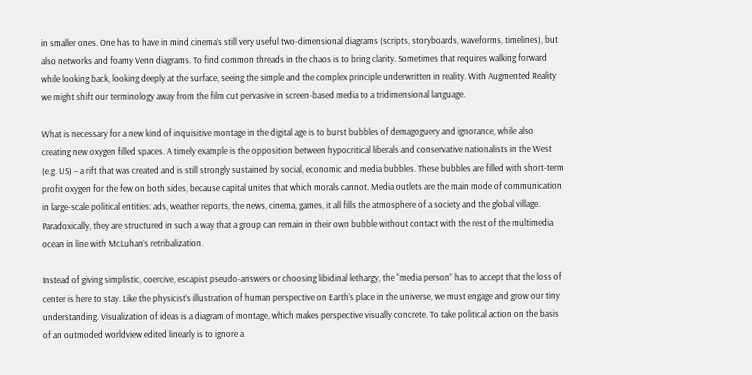in smaller ones. One has to have in mind cinema’s still very useful two-dimensional diagrams (scripts, storyboards, waveforms, timelines), but also networks and foamy Venn diagrams. To find common threads in the chaos is to bring clarity. Sometimes that requires walking forward while looking back, looking deeply at the surface, seeing the simple and the complex principle underwritten in reality. With Augmented Reality we might shift our terminology away from the film cut pervasive in screen-based media to a tridimensional language.

What is necessary for a new kind of inquisitive montage in the digital age is to burst bubbles of demagoguery and ignorance, while also creating new oxygen filled spaces. A timely example is the opposition between hypocritical liberals and conservative nationalists in the West (e.g. US) – a rift that was created and is still strongly sustained by social, economic and media bubbles. These bubbles are filled with short-term profit oxygen for the few on both sides, because capital unites that which morals cannot. Media outlets are the main mode of communication in large-scale political entities: ads, weather reports, the news, cinema, games, it all fills the atmosphere of a society and the global village. Paradoxically, they are structured in such a way that a group can remain in their own bubble without contact with the rest of the multimedia ocean in line with McLuhan’s retribalization.

Instead of giving simplistic, coercive, escapist pseudo-answers or choosing libidinal lethargy, the “media person” has to accept that the loss of center is here to stay. Like the physicist’s illustration of human perspective on Earth’s place in the universe, we must engage and grow our tiny understanding. Visualization of ideas is a diagram of montage, which makes perspective visually concrete. To take political action on the basis of an outmoded worldview edited linearly is to ignore a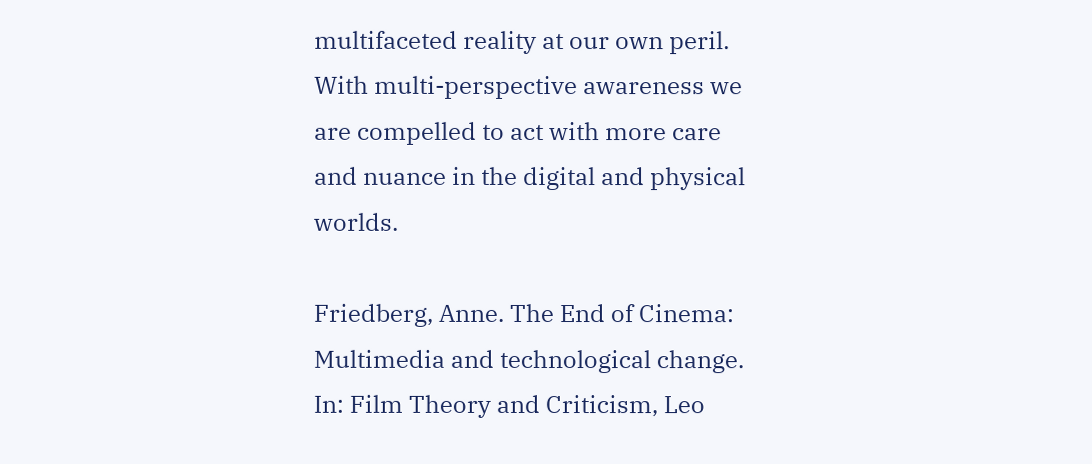multifaceted reality at our own peril. With multi-perspective awareness we are compelled to act with more care and nuance in the digital and physical worlds.

Friedberg, Anne. The End of Cinema: Multimedia and technological change. In: Film Theory and Criticism, Leo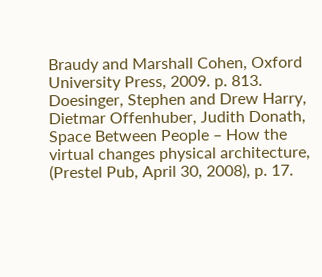Braudy and Marshall Cohen, Oxford University Press, 2009. p. 813.
Doesinger, Stephen and Drew Harry, Dietmar Offenhuber, Judith Donath, Space Between People – How the virtual changes physical architecture, (Prestel Pub, April 30, 2008), p. 17.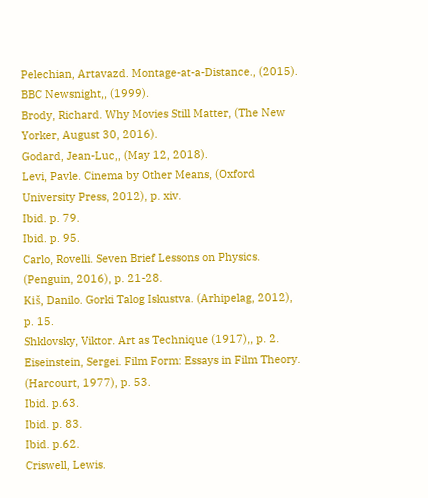Pelechian, Artavazd. Montage-at-a-Distance., (2015).
BBC Newsnight,, (1999).
Brody, Richard. Why Movies Still Matter, (The New Yorker, August 30, 2016).
Godard, Jean-Luc,, (May 12, 2018).
Levi, Pavle. Cinema by Other Means, (Oxford University Press, 2012), p. xiv.
Ibid. p. 79.
Ibid. p. 95.
Carlo, Rovelli. Seven Brief Lessons on Physics. (Penguin, 2016), p. 21-28.
Kiš, Danilo. Gorki Talog Iskustva. (Arhipelag, 2012), p. 15.
Shklovsky, Viktor. Art as Technique (1917),, p. 2.
Eiseinstein, Sergei. Film Form: Essays in Film Theory. (Harcourt, 1977), p. 53.
Ibid. p.63.
Ibid. p. 83.
Ibid. p.62.
Criswell, Lewis.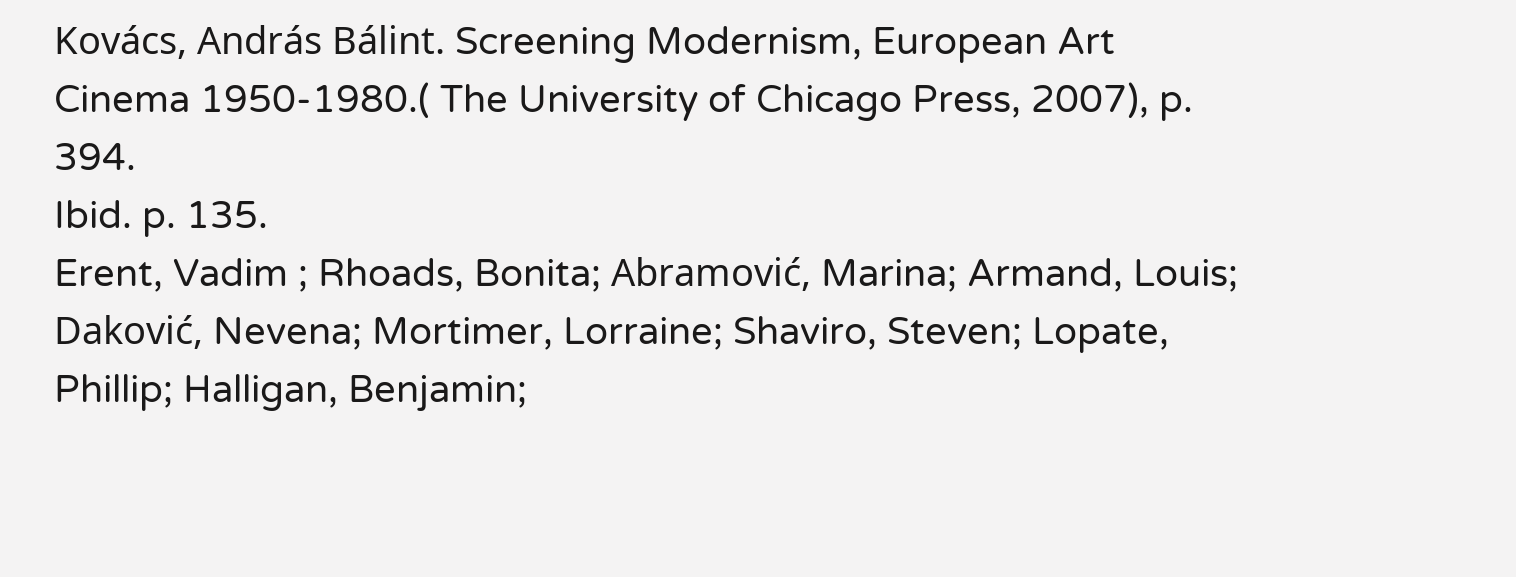Kovács, András Bálint. Screening Modernism, European Art Cinema 1950-1980.( The University of Chicago Press, 2007), p. 394.
Ibid. p. 135.
Erent, Vadim ; Rhoads, Bonita; Abramović, Marina; Armand, Louis; Daković, Nevena; Mortimer, Lorraine; Shaviro, Steven; Lopate, Phillip; Halligan, Benjamin;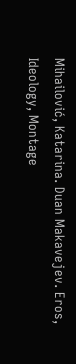Mihailović, Katarina. Duan Makavejev. Eros, Ideology, Montage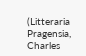(Litteraria Pragensia, Charles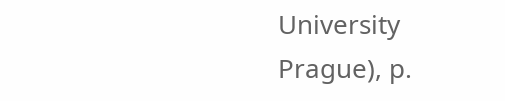University Prague), p.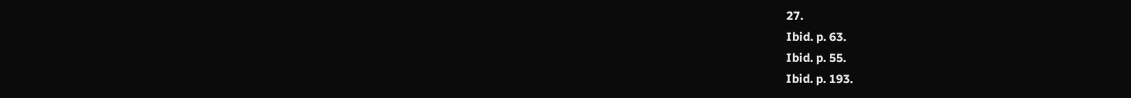27.
Ibid. p. 63.
Ibid. p. 55.
Ibid. p. 193.